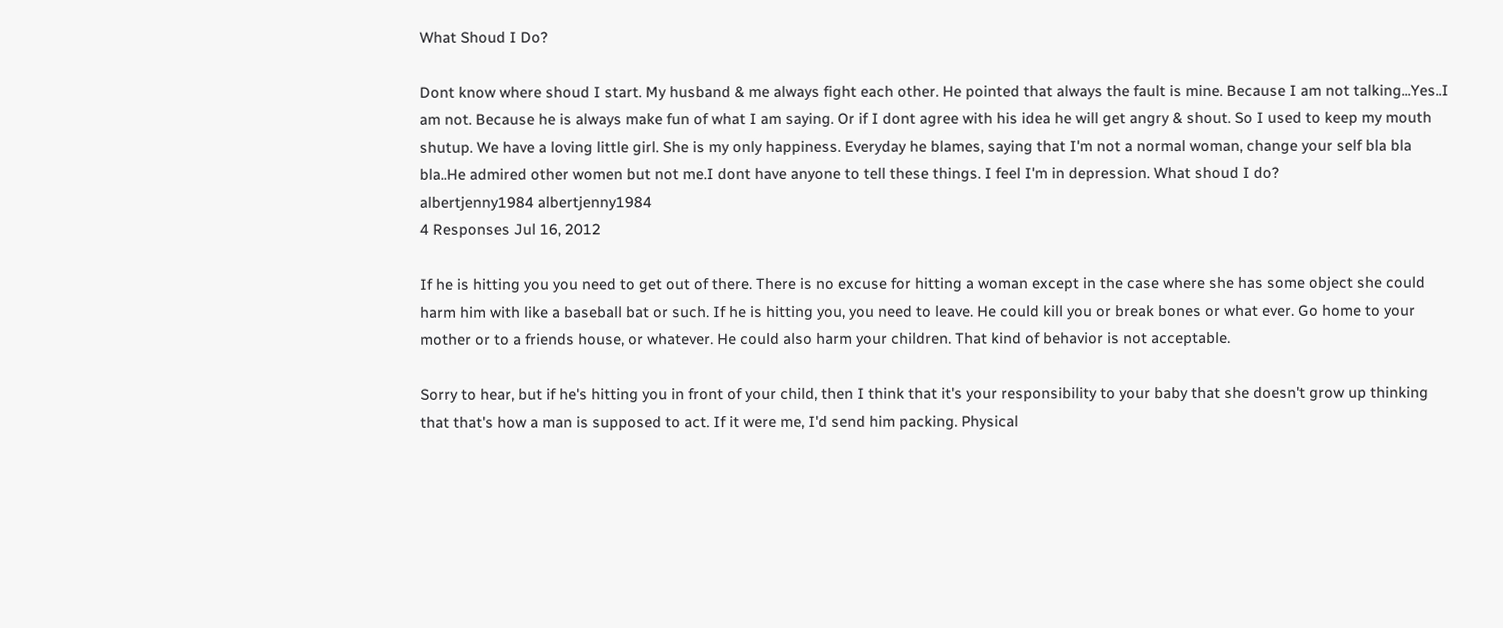What Shoud I Do?

Dont know where shoud I start. My husband & me always fight each other. He pointed that always the fault is mine. Because I am not talking...Yes..I am not. Because he is always make fun of what I am saying. Or if I dont agree with his idea he will get angry & shout. So I used to keep my mouth shutup. We have a loving little girl. She is my only happiness. Everyday he blames, saying that I'm not a normal woman, change your self bla bla bla..He admired other women but not me.I dont have anyone to tell these things. I feel I'm in depression. What shoud I do?
albertjenny1984 albertjenny1984
4 Responses Jul 16, 2012

If he is hitting you you need to get out of there. There is no excuse for hitting a woman except in the case where she has some object she could harm him with like a baseball bat or such. If he is hitting you, you need to leave. He could kill you or break bones or what ever. Go home to your mother or to a friends house, or whatever. He could also harm your children. That kind of behavior is not acceptable.

Sorry to hear, but if he's hitting you in front of your child, then I think that it's your responsibility to your baby that she doesn't grow up thinking that that's how a man is supposed to act. If it were me, I'd send him packing. Physical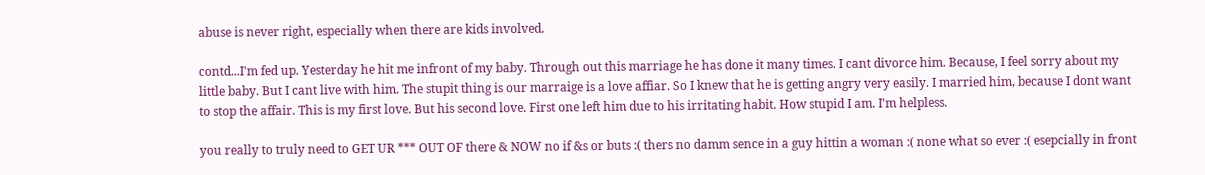abuse is never right, especially when there are kids involved.

contd...I'm fed up. Yesterday he hit me infront of my baby. Through out this marriage he has done it many times. I cant divorce him. Because, I feel sorry about my little baby. But I cant live with him. The stupit thing is our marraige is a love affiar. So I knew that he is getting angry very easily. I married him, because I dont want to stop the affair. This is my first love. But his second love. First one left him due to his irritating habit. How stupid I am. I'm helpless.

you really to truly need to GET UR *** OUT OF there & NOW no if &s or buts :( thers no damm sence in a guy hittin a woman :( none what so ever :( esepcially in front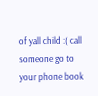of yall child :( call someone go to your phone book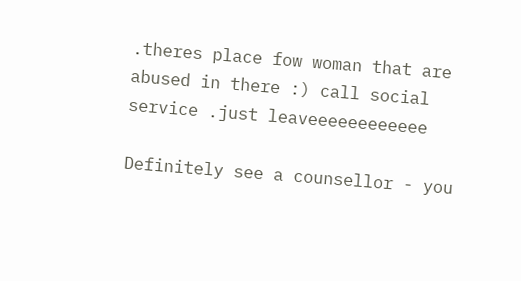.theres place fow woman that are abused in there :) call social service .just leaveeeeeeeeeeee

Definitely see a counsellor - you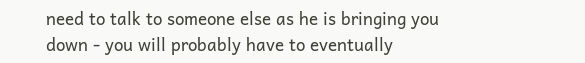need to talk to someone else as he is bringing you down - you will probably have to eventually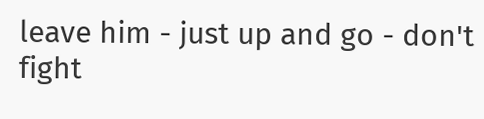leave him - just up and go - don't fight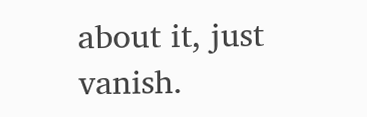about it, just vanish.